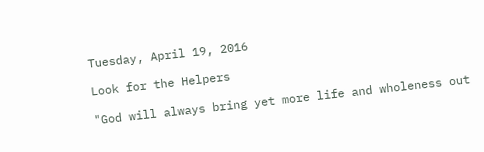Tuesday, April 19, 2016

Look for the Helpers

"God will always bring yet more life and wholeness out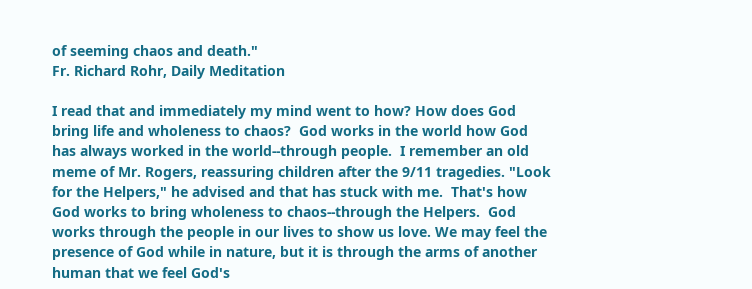of seeming chaos and death."
Fr. Richard Rohr, Daily Meditation

I read that and immediately my mind went to how? How does God bring life and wholeness to chaos?  God works in the world how God has always worked in the world--through people.  I remember an old meme of Mr. Rogers, reassuring children after the 9/11 tragedies. "Look for the Helpers," he advised and that has stuck with me.  That's how God works to bring wholeness to chaos--through the Helpers.  God works through the people in our lives to show us love. We may feel the presence of God while in nature, but it is through the arms of another human that we feel God's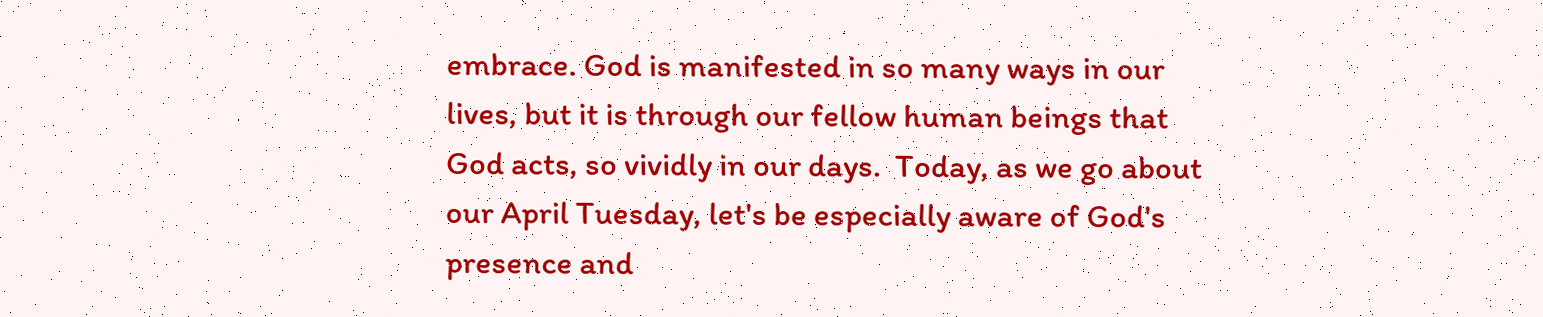embrace. God is manifested in so many ways in our lives, but it is through our fellow human beings that God acts, so vividly in our days.  Today, as we go about our April Tuesday, let's be especially aware of God's presence and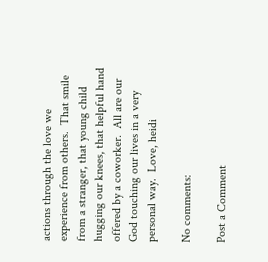actions through the love we experience from others.  That smile from a stranger, that young child hugging our knees, that helpful hand offered by a coworker.  All are our God touching our lives in a very personal way.  Love, heidi

No comments:

Post a Comment